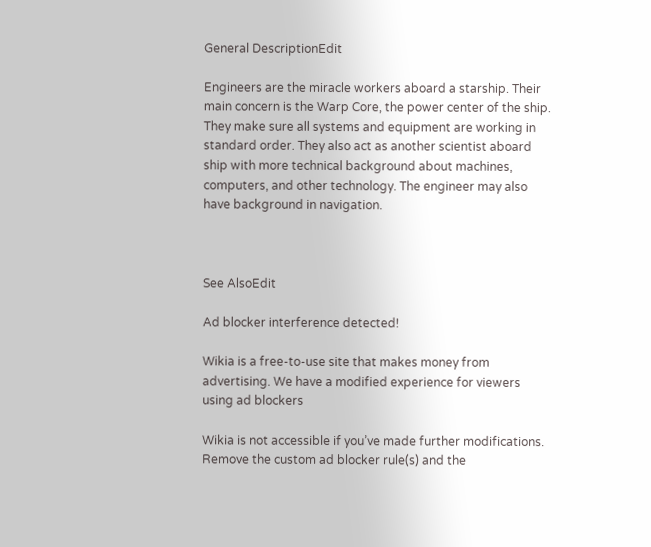General DescriptionEdit

Engineers are the miracle workers aboard a starship. Their main concern is the Warp Core, the power center of the ship. They make sure all systems and equipment are working in standard order. They also act as another scientist aboard ship with more technical background about machines, computers, and other technology. The engineer may also have background in navigation.



See AlsoEdit

Ad blocker interference detected!

Wikia is a free-to-use site that makes money from advertising. We have a modified experience for viewers using ad blockers

Wikia is not accessible if you’ve made further modifications. Remove the custom ad blocker rule(s) and the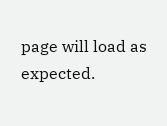page will load as expected.